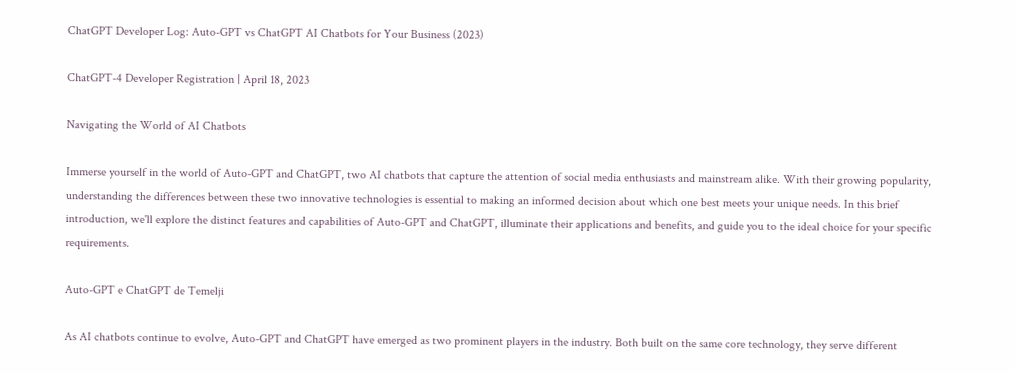ChatGPT Developer Log: Auto-GPT vs ChatGPT AI Chatbots for Your Business (2023)

ChatGPT-4 Developer Registration | April 18, 2023

Navigating the World of AI Chatbots

Immerse yourself in the world of Auto-GPT and ChatGPT, two AI chatbots that capture the attention of social media enthusiasts and mainstream alike. With their growing popularity, understanding the differences between these two innovative technologies is essential to making an informed decision about which one best meets your unique needs. In this brief introduction, we'll explore the distinct features and capabilities of Auto-GPT and ChatGPT, illuminate their applications and benefits, and guide you to the ideal choice for your specific requirements.

Auto-GPT e ChatGPT de Temelji

As AI chatbots continue to evolve, Auto-GPT and ChatGPT have emerged as two prominent players in the industry. Both built on the same core technology, they serve different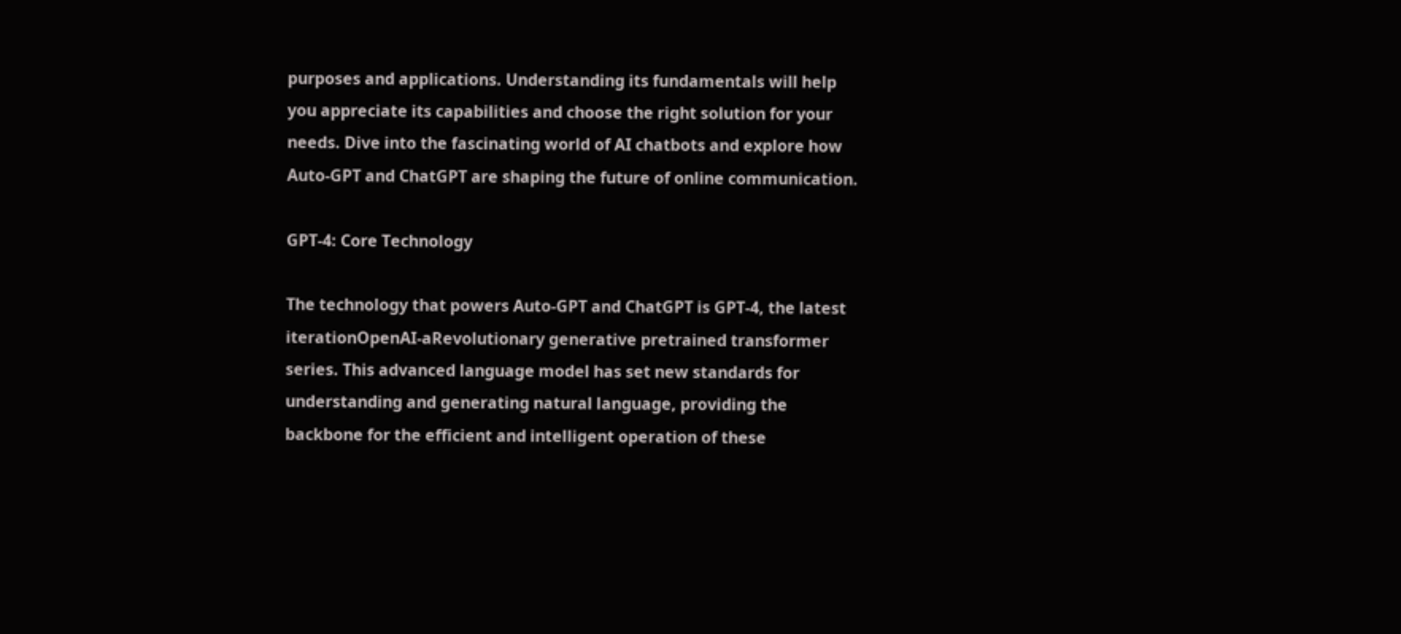purposes and applications. Understanding its fundamentals will help you appreciate its capabilities and choose the right solution for your needs. Dive into the fascinating world of AI chatbots and explore how Auto-GPT and ChatGPT are shaping the future of online communication.

GPT-4: Core Technology

The technology that powers Auto-GPT and ChatGPT is GPT-4, the latest iterationOpenAI-aRevolutionary generative pretrained transformer series. This advanced language model has set new standards for understanding and generating natural language, providing the backbone for the efficient and intelligent operation of these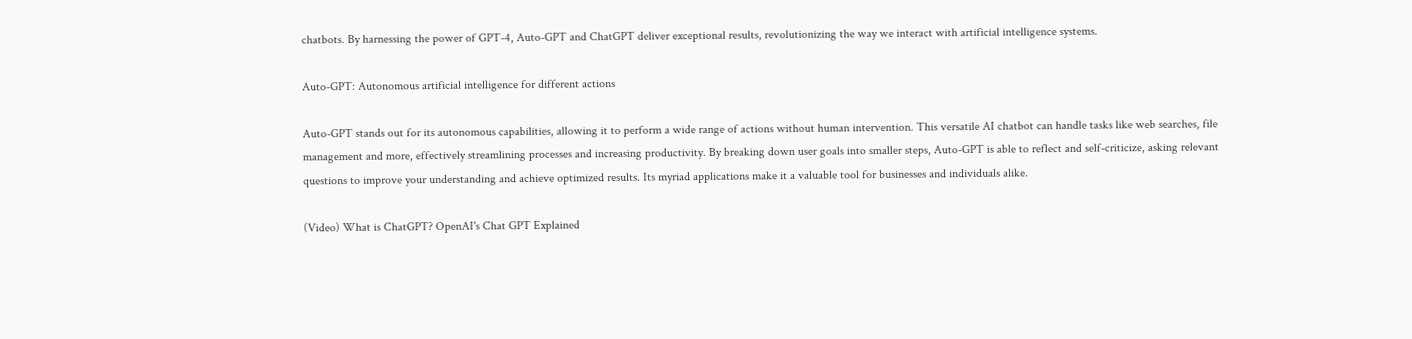chatbots. By harnessing the power of GPT-4, Auto-GPT and ChatGPT deliver exceptional results, revolutionizing the way we interact with artificial intelligence systems.

Auto-GPT: Autonomous artificial intelligence for different actions

Auto-GPT stands out for its autonomous capabilities, allowing it to perform a wide range of actions without human intervention. This versatile AI chatbot can handle tasks like web searches, file management and more, effectively streamlining processes and increasing productivity. By breaking down user goals into smaller steps, Auto-GPT is able to reflect and self-criticize, asking relevant questions to improve your understanding and achieve optimized results. Its myriad applications make it a valuable tool for businesses and individuals alike.

(Video) What is ChatGPT? OpenAI's Chat GPT Explained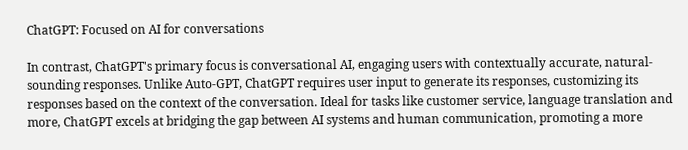ChatGPT: Focused on AI for conversations

In contrast, ChatGPT's primary focus is conversational AI, engaging users with contextually accurate, natural-sounding responses. Unlike Auto-GPT, ChatGPT requires user input to generate its responses, customizing its responses based on the context of the conversation. Ideal for tasks like customer service, language translation and more, ChatGPT excels at bridging the gap between AI systems and human communication, promoting a more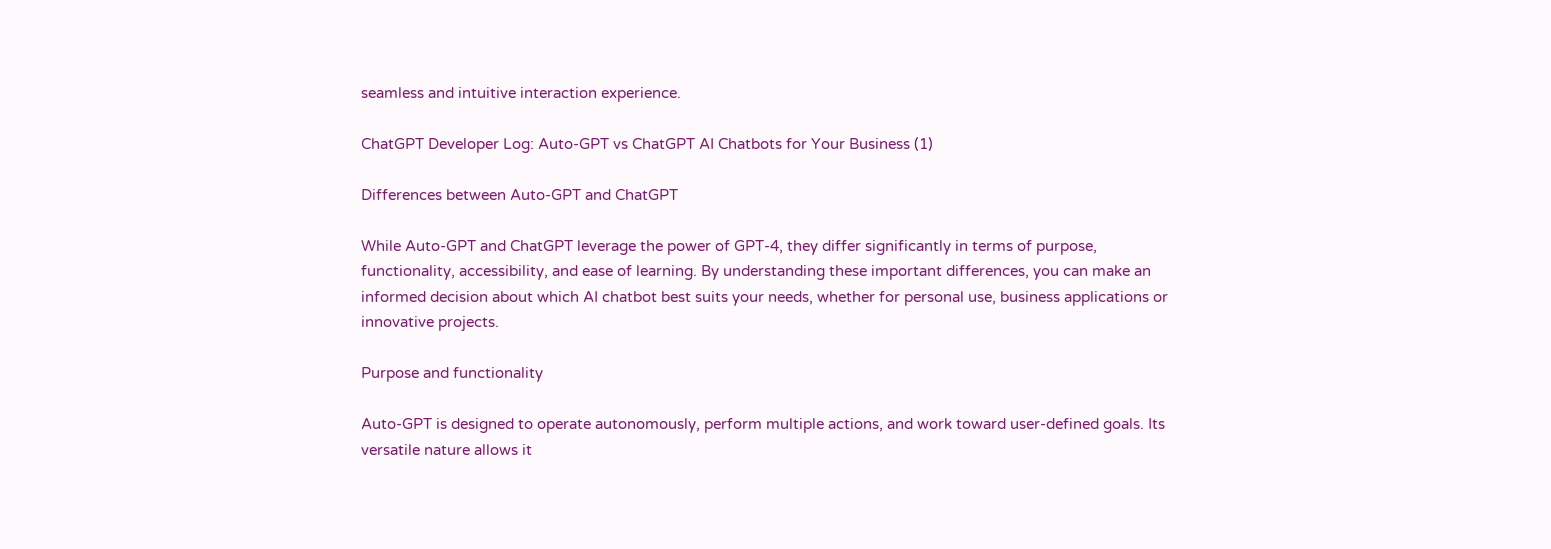seamless and intuitive interaction experience.

ChatGPT Developer Log: Auto-GPT vs ChatGPT AI Chatbots for Your Business (1)

Differences between Auto-GPT and ChatGPT

While Auto-GPT and ChatGPT leverage the power of GPT-4, they differ significantly in terms of purpose, functionality, accessibility, and ease of learning. By understanding these important differences, you can make an informed decision about which AI chatbot best suits your needs, whether for personal use, business applications or innovative projects.

Purpose and functionality

Auto-GPT is designed to operate autonomously, perform multiple actions, and work toward user-defined goals. Its versatile nature allows it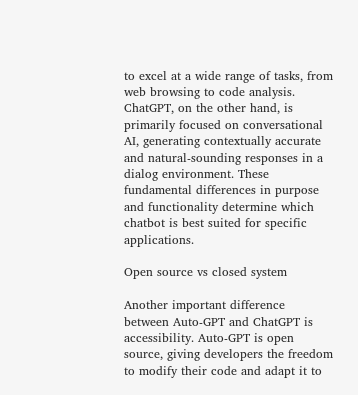to excel at a wide range of tasks, from web browsing to code analysis. ChatGPT, on the other hand, is primarily focused on conversational AI, generating contextually accurate and natural-sounding responses in a dialog environment. These fundamental differences in purpose and functionality determine which chatbot is best suited for specific applications.

Open source vs closed system

Another important difference between Auto-GPT and ChatGPT is accessibility. Auto-GPT is open source, giving developers the freedom to modify their code and adapt it to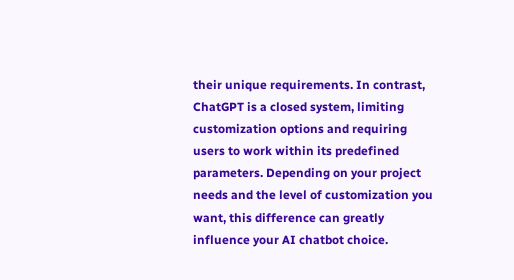their unique requirements. In contrast, ChatGPT is a closed system, limiting customization options and requiring users to work within its predefined parameters. Depending on your project needs and the level of customization you want, this difference can greatly influence your AI chatbot choice.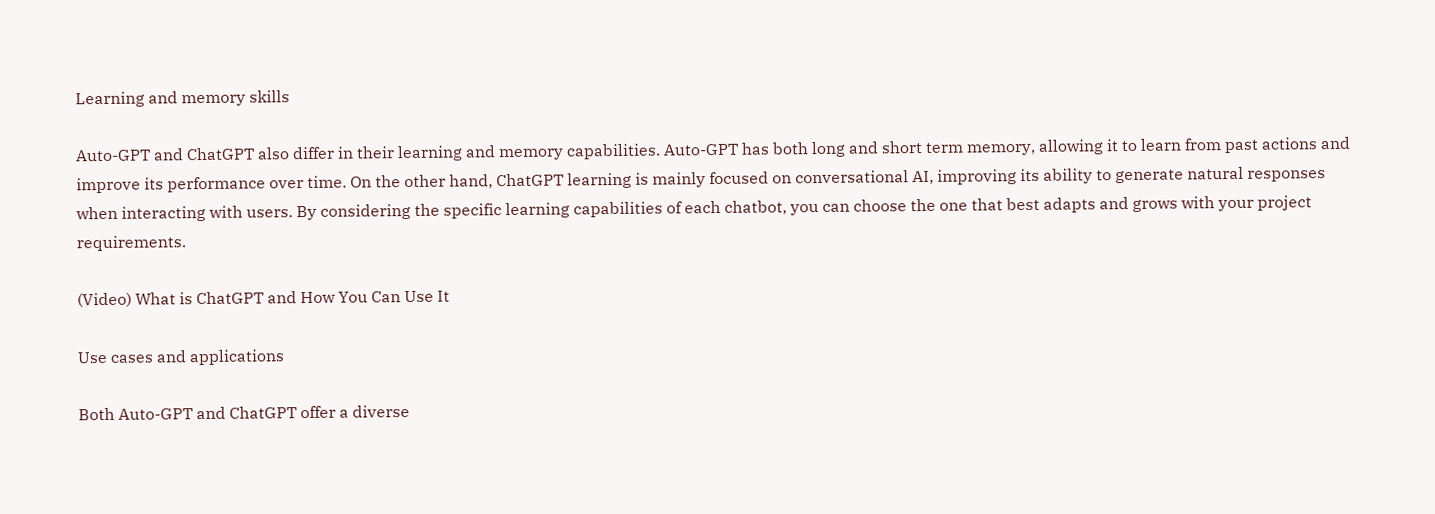Learning and memory skills

Auto-GPT and ChatGPT also differ in their learning and memory capabilities. Auto-GPT has both long and short term memory, allowing it to learn from past actions and improve its performance over time. On the other hand, ChatGPT learning is mainly focused on conversational AI, improving its ability to generate natural responses when interacting with users. By considering the specific learning capabilities of each chatbot, you can choose the one that best adapts and grows with your project requirements.

(Video) What is ChatGPT and How You Can Use It

Use cases and applications

Both Auto-GPT and ChatGPT offer a diverse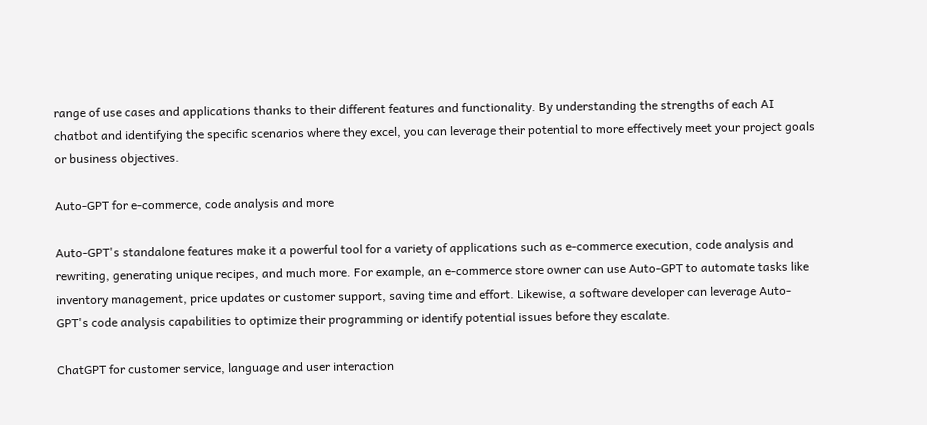range of use cases and applications thanks to their different features and functionality. By understanding the strengths of each AI chatbot and identifying the specific scenarios where they excel, you can leverage their potential to more effectively meet your project goals or business objectives.

Auto-GPT for e-commerce, code analysis and more

Auto-GPT's standalone features make it a powerful tool for a variety of applications such as e-commerce execution, code analysis and rewriting, generating unique recipes, and much more. For example, an e-commerce store owner can use Auto-GPT to automate tasks like inventory management, price updates or customer support, saving time and effort. Likewise, a software developer can leverage Auto-GPT's code analysis capabilities to optimize their programming or identify potential issues before they escalate.

ChatGPT for customer service, language and user interaction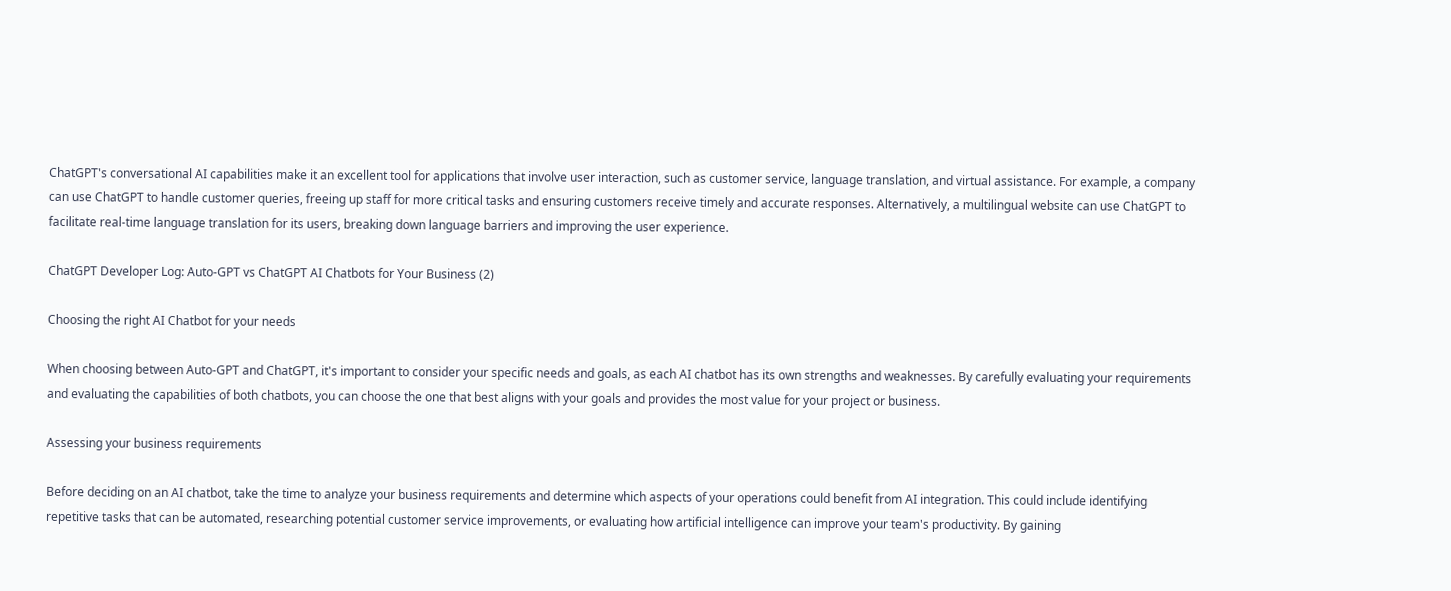ChatGPT's conversational AI capabilities make it an excellent tool for applications that involve user interaction, such as customer service, language translation, and virtual assistance. For example, a company can use ChatGPT to handle customer queries, freeing up staff for more critical tasks and ensuring customers receive timely and accurate responses. Alternatively, a multilingual website can use ChatGPT to facilitate real-time language translation for its users, breaking down language barriers and improving the user experience.

ChatGPT Developer Log: Auto-GPT vs ChatGPT AI Chatbots for Your Business (2)

Choosing the right AI Chatbot for your needs

When choosing between Auto-GPT and ChatGPT, it's important to consider your specific needs and goals, as each AI chatbot has its own strengths and weaknesses. By carefully evaluating your requirements and evaluating the capabilities of both chatbots, you can choose the one that best aligns with your goals and provides the most value for your project or business.

Assessing your business requirements

Before deciding on an AI chatbot, take the time to analyze your business requirements and determine which aspects of your operations could benefit from AI integration. This could include identifying repetitive tasks that can be automated, researching potential customer service improvements, or evaluating how artificial intelligence can improve your team's productivity. By gaining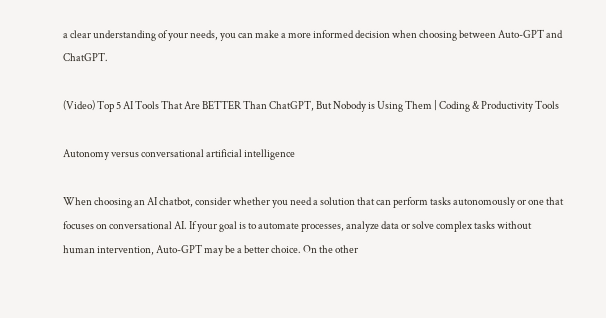a clear understanding of your needs, you can make a more informed decision when choosing between Auto-GPT and ChatGPT.

(Video) Top 5 AI Tools That Are BETTER Than ChatGPT, But Nobody is Using Them | Coding & Productivity Tools

Autonomy versus conversational artificial intelligence

When choosing an AI chatbot, consider whether you need a solution that can perform tasks autonomously or one that focuses on conversational AI. If your goal is to automate processes, analyze data or solve complex tasks without human intervention, Auto-GPT may be a better choice. On the other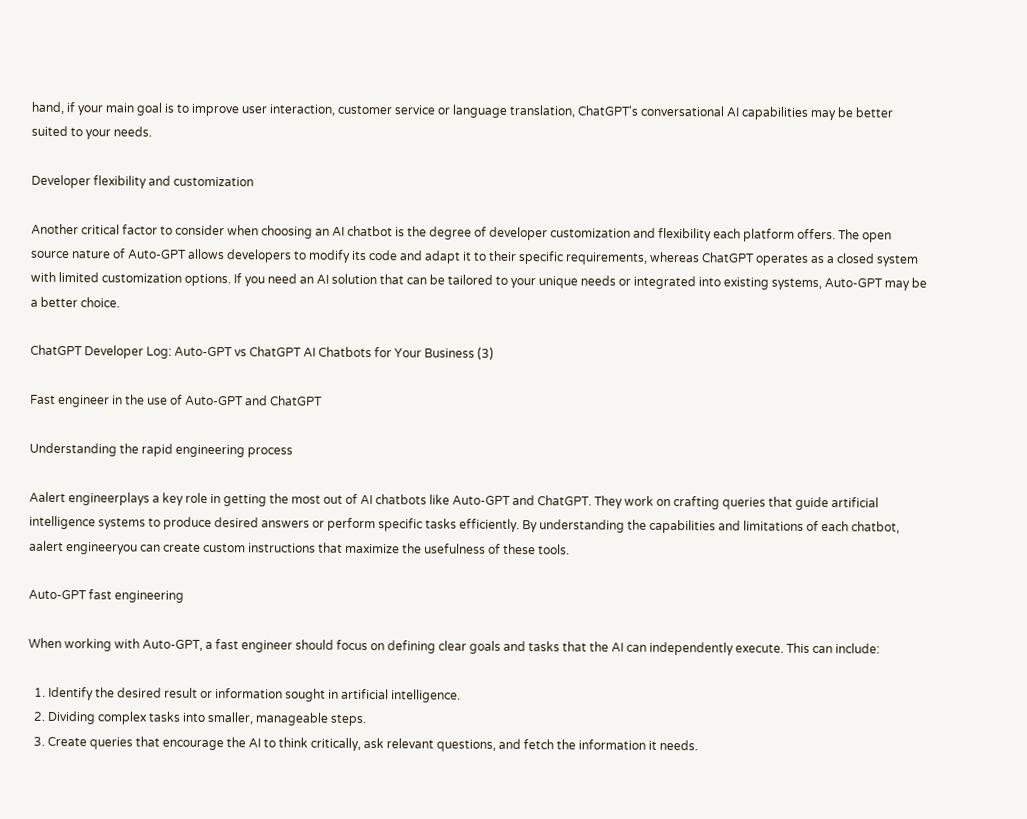hand, if your main goal is to improve user interaction, customer service or language translation, ChatGPT's conversational AI capabilities may be better suited to your needs.

Developer flexibility and customization

Another critical factor to consider when choosing an AI chatbot is the degree of developer customization and flexibility each platform offers. The open source nature of Auto-GPT allows developers to modify its code and adapt it to their specific requirements, whereas ChatGPT operates as a closed system with limited customization options. If you need an AI solution that can be tailored to your unique needs or integrated into existing systems, Auto-GPT may be a better choice.

ChatGPT Developer Log: Auto-GPT vs ChatGPT AI Chatbots for Your Business (3)

Fast engineer in the use of Auto-GPT and ChatGPT

Understanding the rapid engineering process

Aalert engineerplays a key role in getting the most out of AI chatbots like Auto-GPT and ChatGPT. They work on crafting queries that guide artificial intelligence systems to produce desired answers or perform specific tasks efficiently. By understanding the capabilities and limitations of each chatbot, aalert engineeryou can create custom instructions that maximize the usefulness of these tools.

Auto-GPT fast engineering

When working with Auto-GPT, a fast engineer should focus on defining clear goals and tasks that the AI can independently execute. This can include:

  1. Identify the desired result or information sought in artificial intelligence.
  2. Dividing complex tasks into smaller, manageable steps.
  3. Create queries that encourage the AI to think critically, ask relevant questions, and fetch the information it needs.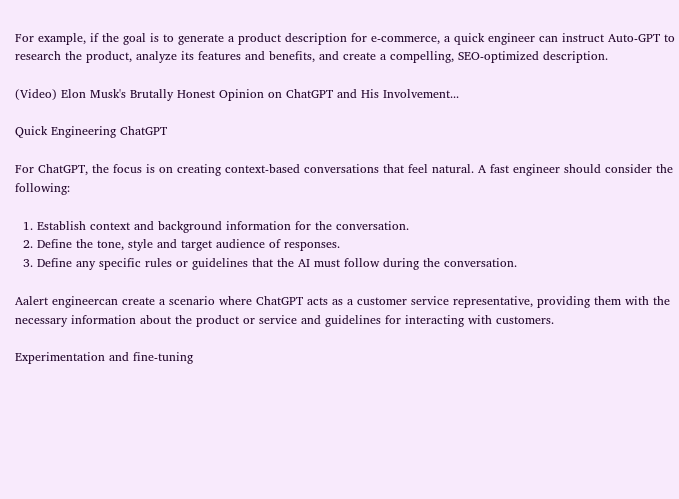For example, if the goal is to generate a product description for e-commerce, a quick engineer can instruct Auto-GPT to research the product, analyze its features and benefits, and create a compelling, SEO-optimized description.

(Video) Elon Musk's Brutally Honest Opinion on ChatGPT and His Involvement...

Quick Engineering ChatGPT

For ChatGPT, the focus is on creating context-based conversations that feel natural. A fast engineer should consider the following:

  1. Establish context and background information for the conversation.
  2. Define the tone, style and target audience of responses.
  3. Define any specific rules or guidelines that the AI must follow during the conversation.

Aalert engineercan create a scenario where ChatGPT acts as a customer service representative, providing them with the necessary information about the product or service and guidelines for interacting with customers.

Experimentation and fine-tuning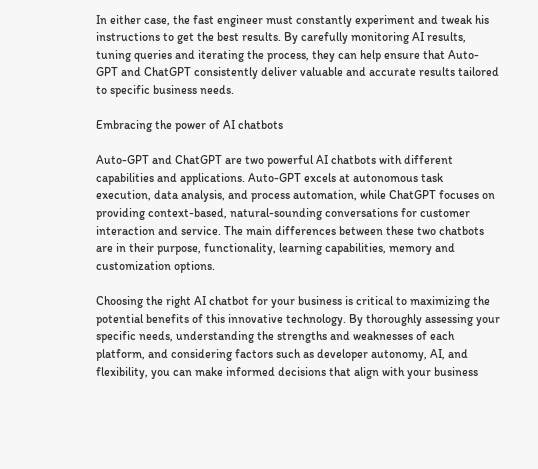In either case, the fast engineer must constantly experiment and tweak his instructions to get the best results. By carefully monitoring AI results, tuning queries and iterating the process, they can help ensure that Auto-GPT and ChatGPT consistently deliver valuable and accurate results tailored to specific business needs.

Embracing the power of AI chatbots

Auto-GPT and ChatGPT are two powerful AI chatbots with different capabilities and applications. Auto-GPT excels at autonomous task execution, data analysis, and process automation, while ChatGPT focuses on providing context-based, natural-sounding conversations for customer interaction and service. The main differences between these two chatbots are in their purpose, functionality, learning capabilities, memory and customization options.

Choosing the right AI chatbot for your business is critical to maximizing the potential benefits of this innovative technology. By thoroughly assessing your specific needs, understanding the strengths and weaknesses of each platform, and considering factors such as developer autonomy, AI, and flexibility, you can make informed decisions that align with your business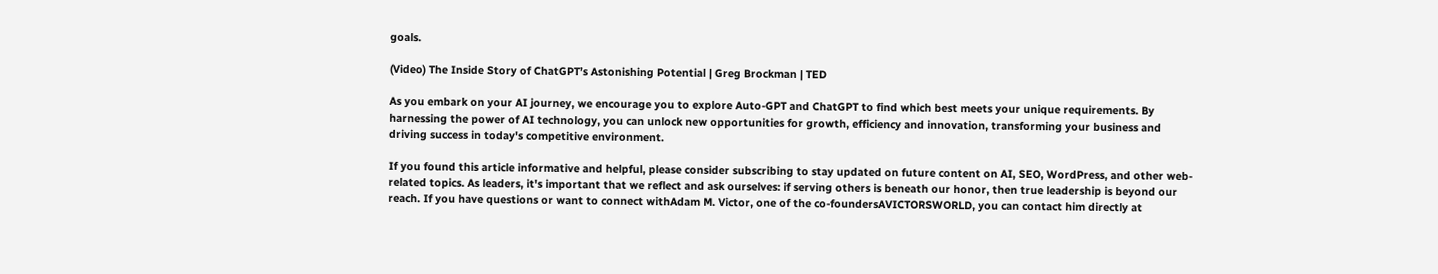goals.

(Video) The Inside Story of ChatGPT’s Astonishing Potential | Greg Brockman | TED

As you embark on your AI journey, we encourage you to explore Auto-GPT and ChatGPT to find which best meets your unique requirements. By harnessing the power of AI technology, you can unlock new opportunities for growth, efficiency and innovation, transforming your business and driving success in today's competitive environment.

If you found this article informative and helpful, please consider subscribing to stay updated on future content on AI, SEO, WordPress, and other web-related topics. As leaders, it's important that we reflect and ask ourselves: if serving others is beneath our honor, then true leadership is beyond our reach. If you have questions or want to connect withAdam M. Victor, one of the co-foundersAVICTORSWORLD, you can contact him directly at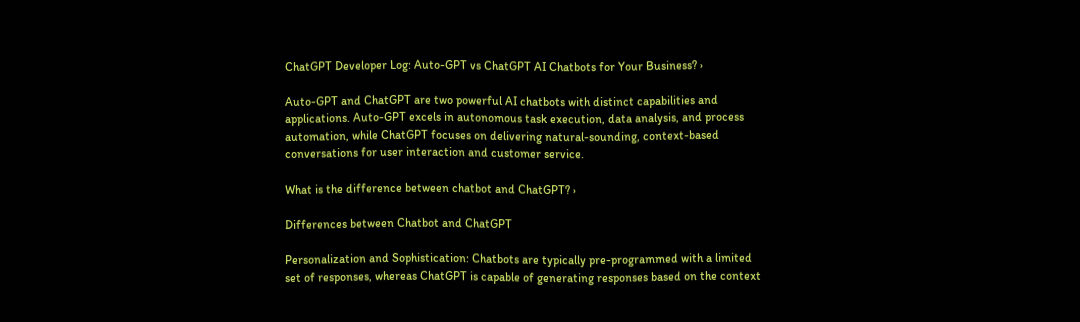ChatGPT Developer Log: Auto-GPT vs ChatGPT AI Chatbots for Your Business? ›

Auto-GPT and ChatGPT are two powerful AI chatbots with distinct capabilities and applications. Auto-GPT excels in autonomous task execution, data analysis, and process automation, while ChatGPT focuses on delivering natural-sounding, context-based conversations for user interaction and customer service.

What is the difference between chatbot and ChatGPT? ›

Differences between Chatbot and ChatGPT

Personalization and Sophistication: Chatbots are typically pre-programmed with a limited set of responses, whereas ChatGPT is capable of generating responses based on the context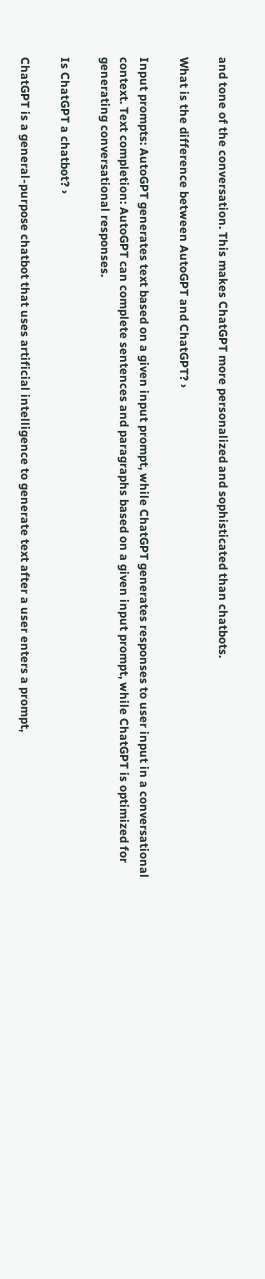and tone of the conversation. This makes ChatGPT more personalized and sophisticated than chatbots.

What is the difference between AutoGPT and ChatGPT? ›

Input prompts: AutoGPT generates text based on a given input prompt, while ChatGPT generates responses to user input in a conversational context. Text completion: AutoGPT can complete sentences and paragraphs based on a given input prompt, while ChatGPT is optimized for generating conversational responses.

Is ChatGPT a chatbot? ›

ChatGPT is a general-purpose chatbot that uses artificial intelligence to generate text after a user enters a prompt,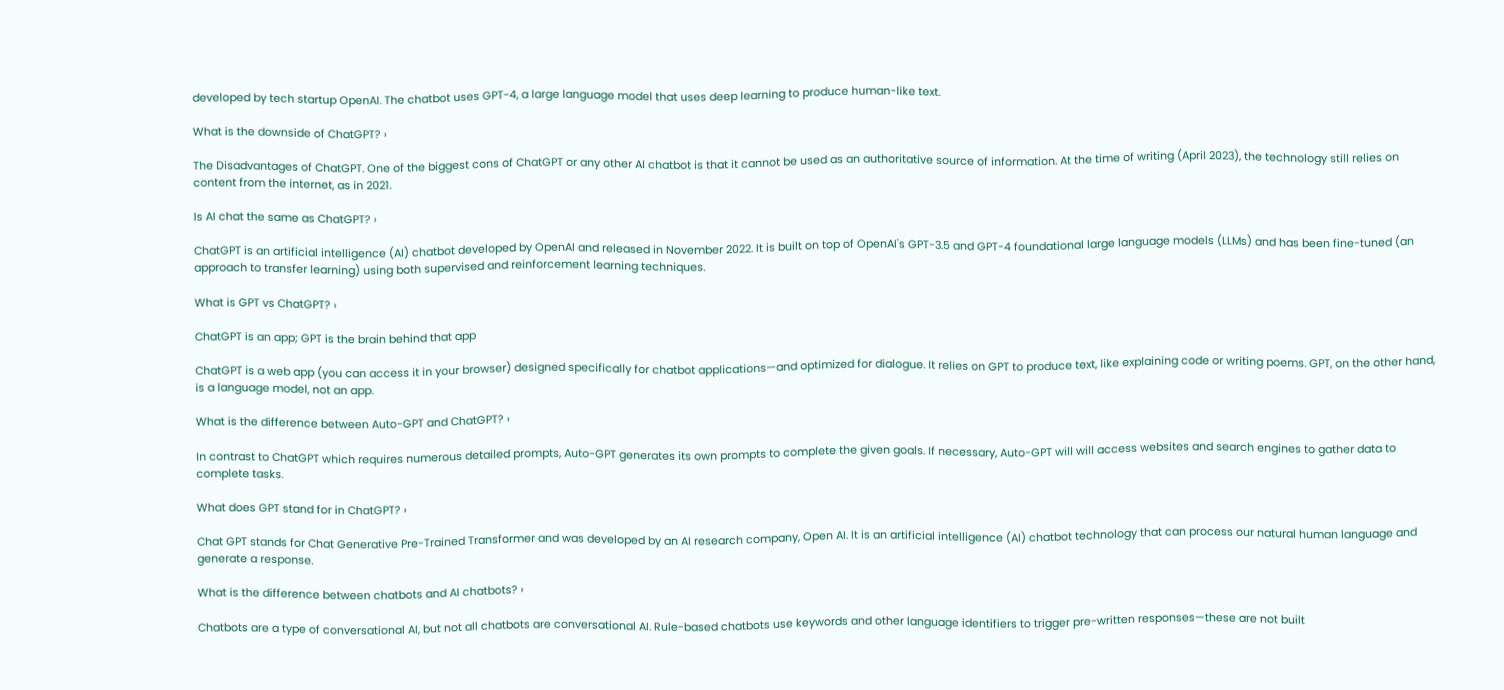developed by tech startup OpenAI. The chatbot uses GPT-4, a large language model that uses deep learning to produce human-like text.

What is the downside of ChatGPT? ›

The Disadvantages of ChatGPT. One of the biggest cons of ChatGPT or any other AI chatbot is that it cannot be used as an authoritative source of information. At the time of writing (April 2023), the technology still relies on content from the internet, as in 2021.

Is AI chat the same as ChatGPT? ›

ChatGPT is an artificial intelligence (AI) chatbot developed by OpenAI and released in November 2022. It is built on top of OpenAI's GPT-3.5 and GPT-4 foundational large language models (LLMs) and has been fine-tuned (an approach to transfer learning) using both supervised and reinforcement learning techniques.

What is GPT vs ChatGPT? ›

ChatGPT is an app; GPT is the brain behind that app

ChatGPT is a web app (you can access it in your browser) designed specifically for chatbot applications—and optimized for dialogue. It relies on GPT to produce text, like explaining code or writing poems. GPT, on the other hand, is a language model, not an app.

What is the difference between Auto-GPT and ChatGPT? ›

In contrast to ChatGPT which requires numerous detailed prompts, Auto-GPT generates its own prompts to complete the given goals. If necessary, Auto-GPT will will access websites and search engines to gather data to complete tasks.

What does GPT stand for in ChatGPT? ›

Chat GPT stands for Chat Generative Pre-Trained Transformer and was developed by an AI research company, Open AI. It is an artificial intelligence (AI) chatbot technology that can process our natural human language and generate a response.

What is the difference between chatbots and AI chatbots? ›

Chatbots are a type of conversational AI, but not all chatbots are conversational AI. Rule-based chatbots use keywords and other language identifiers to trigger pre-written responses—these are not built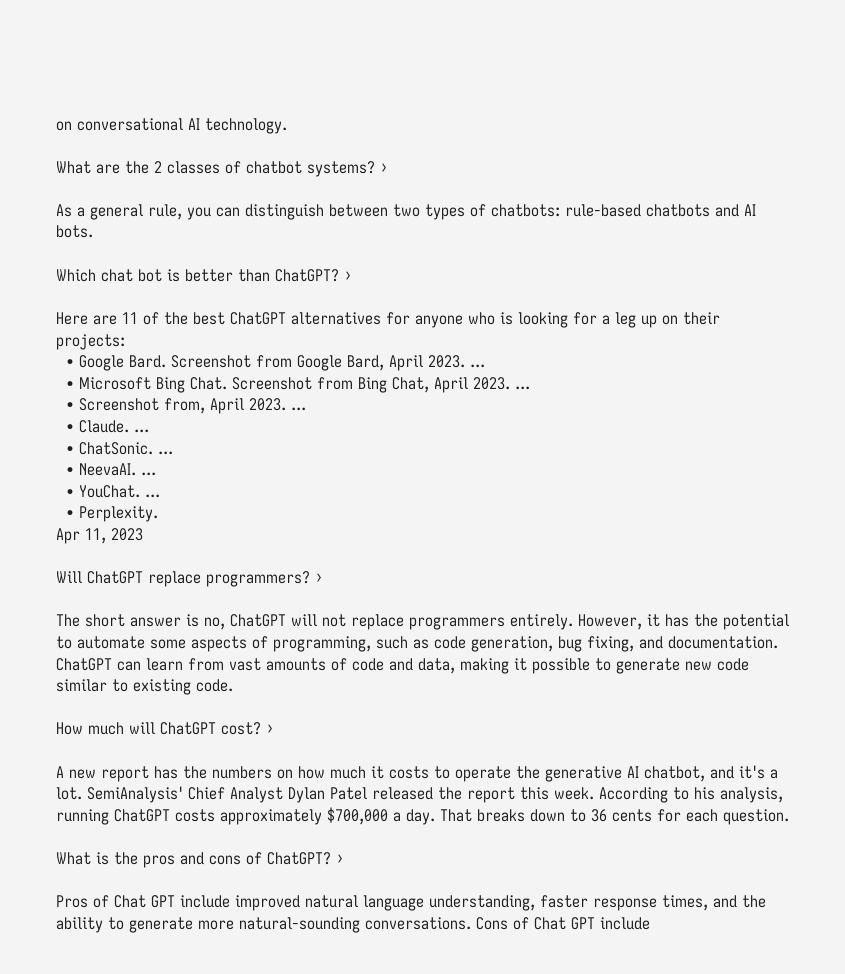on conversational AI technology.

What are the 2 classes of chatbot systems? ›

As a general rule, you can distinguish between two types of chatbots: rule-based chatbots and AI bots.

Which chat bot is better than ChatGPT? ›

Here are 11 of the best ChatGPT alternatives for anyone who is looking for a leg up on their projects:
  • Google Bard. Screenshot from Google Bard, April 2023. ...
  • Microsoft Bing Chat. Screenshot from Bing Chat, April 2023. ...
  • Screenshot from, April 2023. ...
  • Claude. ...
  • ChatSonic. ...
  • NeevaAI. ...
  • YouChat. ...
  • Perplexity.
Apr 11, 2023

Will ChatGPT replace programmers? ›

The short answer is no, ChatGPT will not replace programmers entirely. However, it has the potential to automate some aspects of programming, such as code generation, bug fixing, and documentation. ChatGPT can learn from vast amounts of code and data, making it possible to generate new code similar to existing code.

How much will ChatGPT cost? ›

A new report has the numbers on how much it costs to operate the generative AI chatbot, and it's a lot. SemiAnalysis' Chief Analyst Dylan Patel released the report this week. According to his analysis, running ChatGPT costs approximately $700,000 a day. That breaks down to 36 cents for each question.

What is the pros and cons of ChatGPT? ›

Pros of Chat GPT include improved natural language understanding, faster response times, and the ability to generate more natural-sounding conversations. Cons of Chat GPT include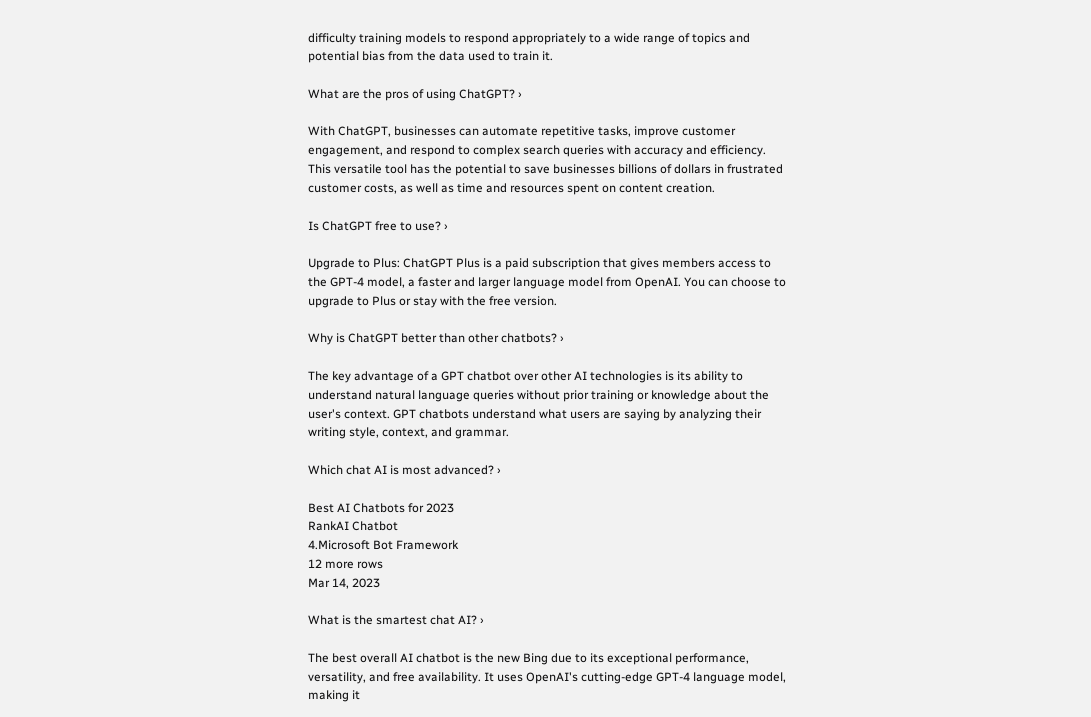difficulty training models to respond appropriately to a wide range of topics and potential bias from the data used to train it.

What are the pros of using ChatGPT? ›

With ChatGPT, businesses can automate repetitive tasks, improve customer engagement, and respond to complex search queries with accuracy and efficiency. This versatile tool has the potential to save businesses billions of dollars in frustrated customer costs, as well as time and resources spent on content creation.

Is ChatGPT free to use? ›

Upgrade to Plus: ChatGPT Plus is a paid subscription that gives members access to the GPT-4 model, a faster and larger language model from OpenAI. You can choose to upgrade to Plus or stay with the free version.

Why is ChatGPT better than other chatbots? ›

The key advantage of a GPT chatbot over other AI technologies is its ability to understand natural language queries without prior training or knowledge about the user's context. GPT chatbots understand what users are saying by analyzing their writing style, context, and grammar.

Which chat AI is most advanced? ›

Best AI Chatbots for 2023
RankAI Chatbot
4.Microsoft Bot Framework
12 more rows
Mar 14, 2023

What is the smartest chat AI? ›

The best overall AI chatbot is the new Bing due to its exceptional performance, versatility, and free availability. It uses OpenAI's cutting-edge GPT-4 language model, making it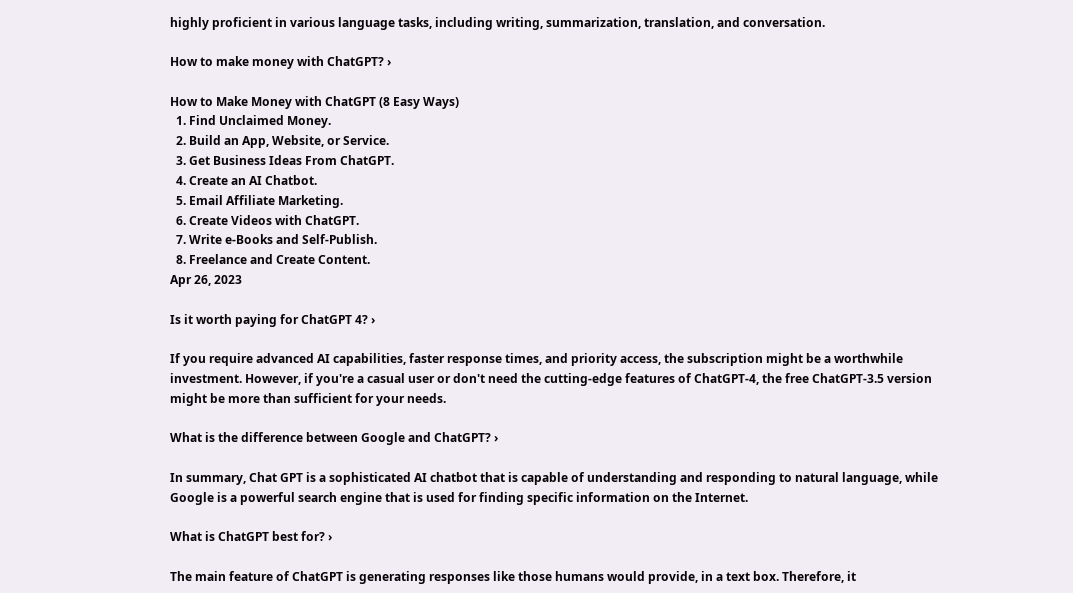highly proficient in various language tasks, including writing, summarization, translation, and conversation.

How to make money with ChatGPT? ›

How to Make Money with ChatGPT (8 Easy Ways)
  1. Find Unclaimed Money.
  2. Build an App, Website, or Service.
  3. Get Business Ideas From ChatGPT.
  4. Create an AI Chatbot.
  5. Email Affiliate Marketing.
  6. Create Videos with ChatGPT.
  7. Write e-Books and Self-Publish.
  8. Freelance and Create Content.
Apr 26, 2023

Is it worth paying for ChatGPT 4? ›

If you require advanced AI capabilities, faster response times, and priority access, the subscription might be a worthwhile investment. However, if you're a casual user or don't need the cutting-edge features of ChatGPT-4, the free ChatGPT-3.5 version might be more than sufficient for your needs.

What is the difference between Google and ChatGPT? ›

In summary, Chat GPT is a sophisticated AI chatbot that is capable of understanding and responding to natural language, while Google is a powerful search engine that is used for finding specific information on the Internet.

What is ChatGPT best for? ›

The main feature of ChatGPT is generating responses like those humans would provide, in a text box. Therefore, it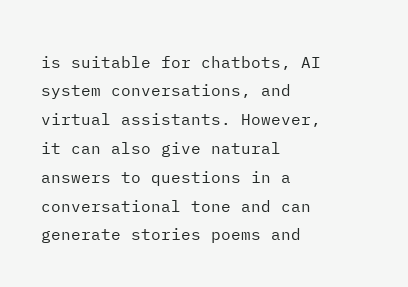is suitable for chatbots, AI system conversations, and virtual assistants. However, it can also give natural answers to questions in a conversational tone and can generate stories poems and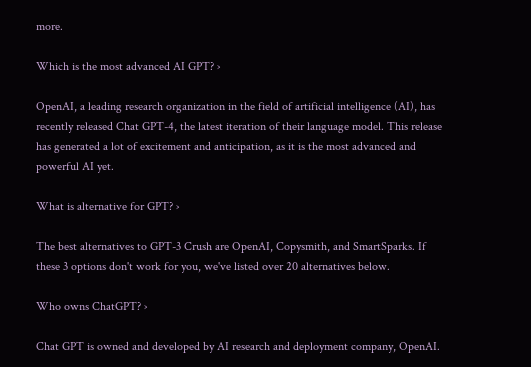more.

Which is the most advanced AI GPT? ›

OpenAI, a leading research organization in the field of artificial intelligence (AI), has recently released Chat GPT-4, the latest iteration of their language model. This release has generated a lot of excitement and anticipation, as it is the most advanced and powerful AI yet.

What is alternative for GPT? ›

The best alternatives to GPT-3 Crush are OpenAI, Copysmith, and SmartSparks. If these 3 options don't work for you, we've listed over 20 alternatives below.

Who owns ChatGPT? ›

Chat GPT is owned and developed by AI research and deployment company, OpenAI.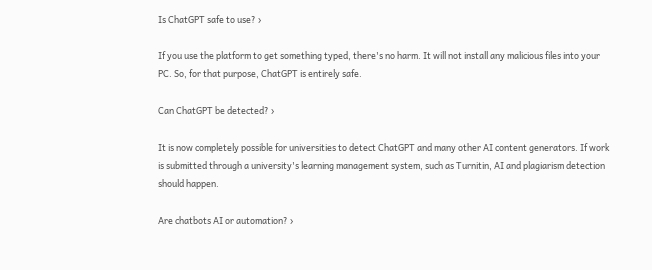Is ChatGPT safe to use? ›

If you use the platform to get something typed, there's no harm. It will not install any malicious files into your PC. So, for that purpose, ChatGPT is entirely safe.

Can ChatGPT be detected? ›

It is now completely possible for universities to detect ChatGPT and many other AI content generators. If work is submitted through a university's learning management system, such as Turnitin, AI and plagiarism detection should happen.

Are chatbots AI or automation? ›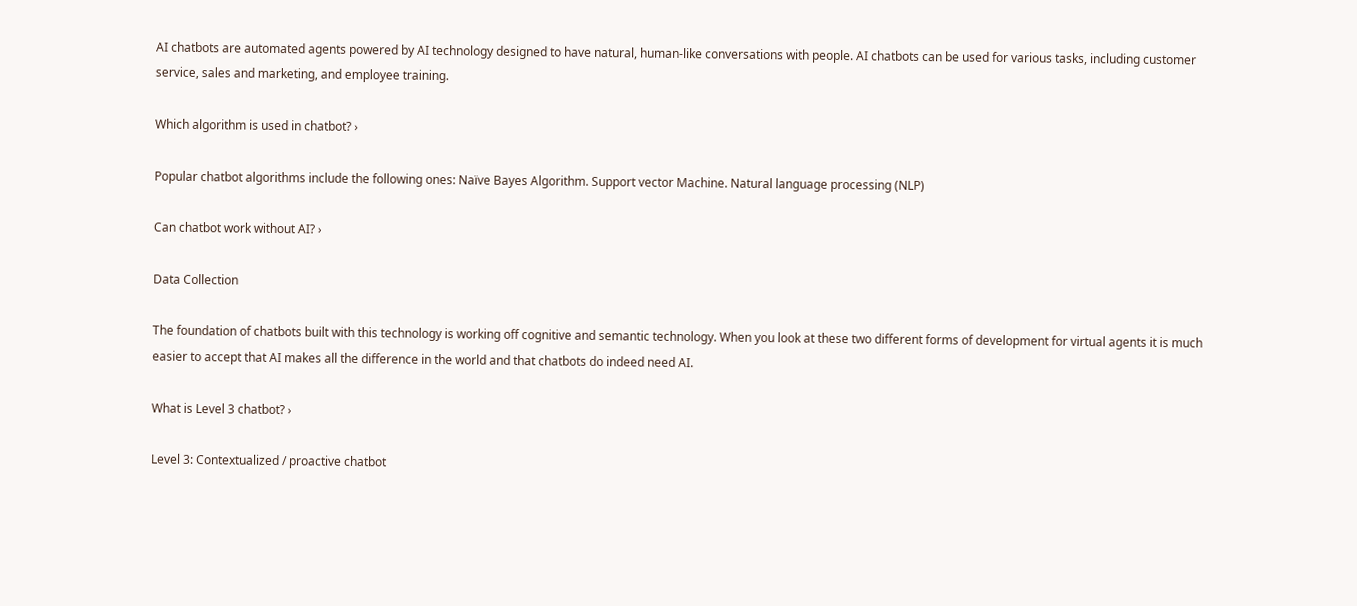AI chatbots are automated agents powered by AI technology designed to have natural, human-like conversations with people. AI chatbots can be used for various tasks, including customer service, sales and marketing, and employee training.

Which algorithm is used in chatbot? ›

Popular chatbot algorithms include the following ones: Naïve Bayes Algorithm. Support vector Machine. Natural language processing (NLP)

Can chatbot work without AI? ›

Data Collection

The foundation of chatbots built with this technology is working off cognitive and semantic technology. When you look at these two different forms of development for virtual agents it is much easier to accept that AI makes all the difference in the world and that chatbots do indeed need AI.

What is Level 3 chatbot? ›

Level 3: Contextualized / proactive chatbot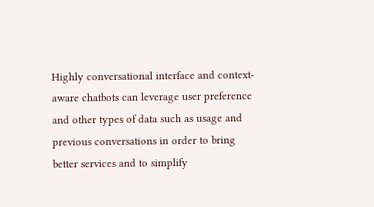Highly conversational interface and context-aware chatbots can leverage user preference and other types of data such as usage and previous conversations in order to bring better services and to simplify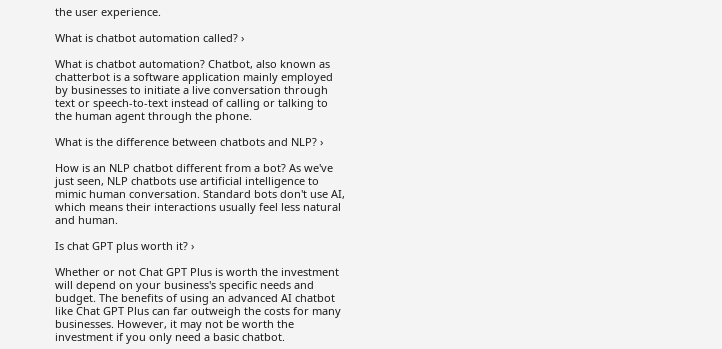the user experience.

What is chatbot automation called? ›

What is chatbot automation? Chatbot, also known as chatterbot is a software application mainly employed by businesses to initiate a live conversation through text or speech-to-text instead of calling or talking to the human agent through the phone.

What is the difference between chatbots and NLP? ›

How is an NLP chatbot different from a bot? As we've just seen, NLP chatbots use artificial intelligence to mimic human conversation. Standard bots don't use AI, which means their interactions usually feel less natural and human.

Is chat GPT plus worth it? ›

Whether or not Chat GPT Plus is worth the investment will depend on your business's specific needs and budget. The benefits of using an advanced AI chatbot like Chat GPT Plus can far outweigh the costs for many businesses. However, it may not be worth the investment if you only need a basic chatbot.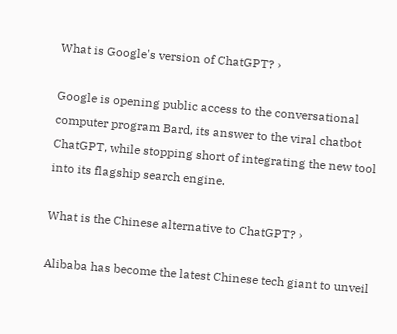What is Google's version of ChatGPT? ›

Google is opening public access to the conversational computer program Bard, its answer to the viral chatbot ChatGPT, while stopping short of integrating the new tool into its flagship search engine.

What is the Chinese alternative to ChatGPT? ›

Alibaba has become the latest Chinese tech giant to unveil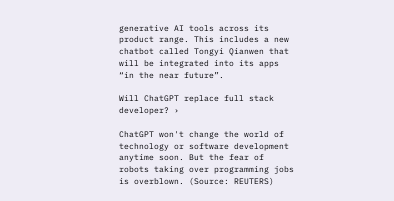generative AI tools across its product range. This includes a new chatbot called Tongyi Qianwen that will be integrated into its apps “in the near future”.

Will ChatGPT replace full stack developer? ›

ChatGPT won't change the world of technology or software development anytime soon. But the fear of robots taking over programming jobs is overblown. (Source: REUTERS)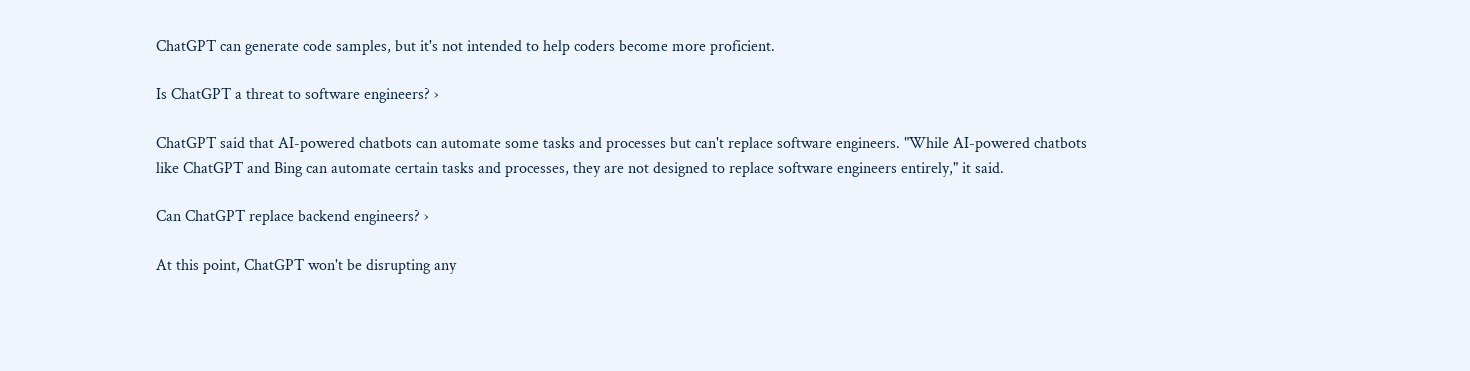ChatGPT can generate code samples, but it's not intended to help coders become more proficient.

Is ChatGPT a threat to software engineers? ›

ChatGPT said that AI-powered chatbots can automate some tasks and processes but can't replace software engineers. "While AI-powered chatbots like ChatGPT and Bing can automate certain tasks and processes, they are not designed to replace software engineers entirely," it said.

Can ChatGPT replace backend engineers? ›

At this point, ChatGPT won't be disrupting any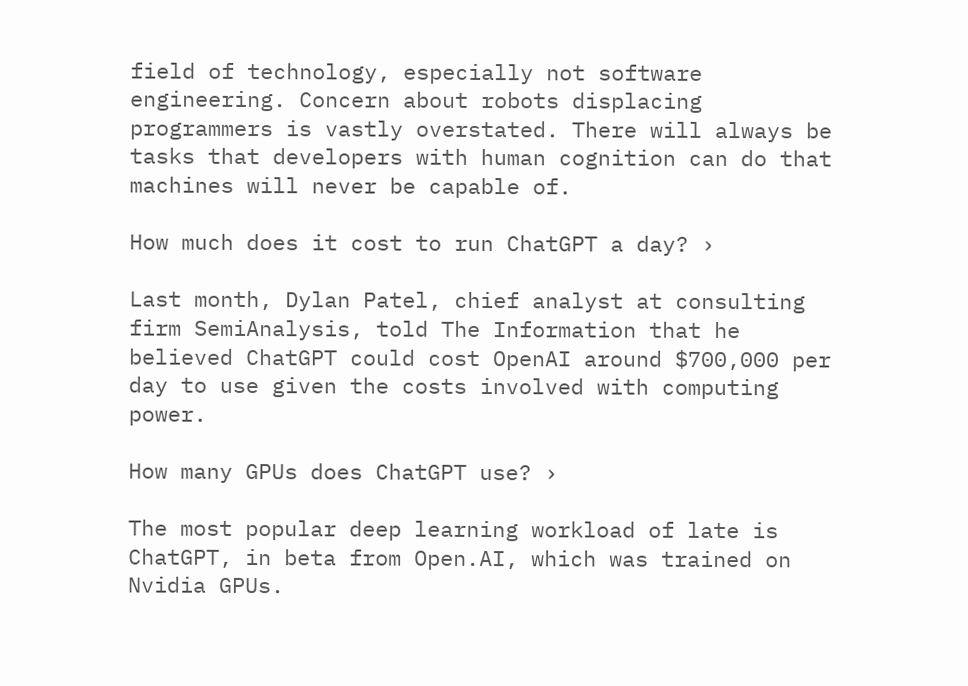field of technology, especially not software engineering. Concern about robots displacing programmers is vastly overstated. There will always be tasks that developers with human cognition can do that machines will never be capable of.

How much does it cost to run ChatGPT a day? ›

Last month, Dylan Patel, chief analyst at consulting firm SemiAnalysis, told The Information that he believed ChatGPT could cost OpenAI around $700,000 per day to use given the costs involved with computing power.

How many GPUs does ChatGPT use? ›

The most popular deep learning workload of late is ChatGPT, in beta from Open.AI, which was trained on Nvidia GPUs.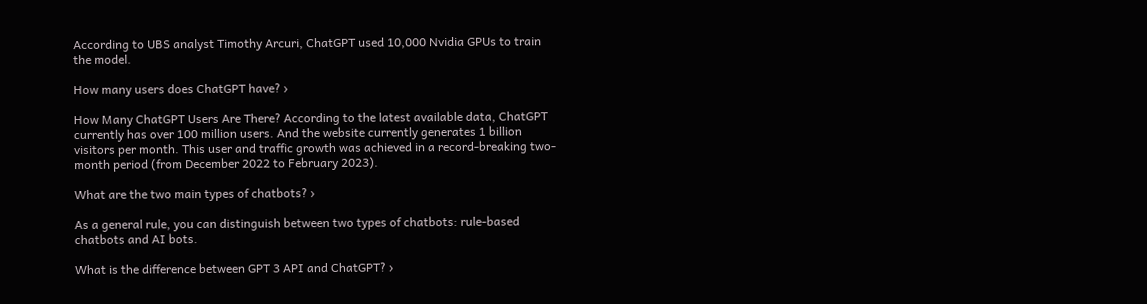According to UBS analyst Timothy Arcuri, ChatGPT used 10,000 Nvidia GPUs to train the model.

How many users does ChatGPT have? ›

How Many ChatGPT Users Are There? According to the latest available data, ChatGPT currently has over 100 million users. And the website currently generates 1 billion visitors per month. This user and traffic growth was achieved in a record-breaking two-month period (from December 2022 to February 2023).

What are the two main types of chatbots? ›

As a general rule, you can distinguish between two types of chatbots: rule-based chatbots and AI bots.

What is the difference between GPT 3 API and ChatGPT? ›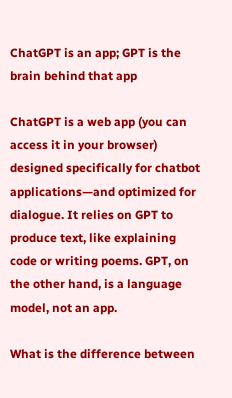ChatGPT is an app; GPT is the brain behind that app

ChatGPT is a web app (you can access it in your browser) designed specifically for chatbot applications—and optimized for dialogue. It relies on GPT to produce text, like explaining code or writing poems. GPT, on the other hand, is a language model, not an app.

What is the difference between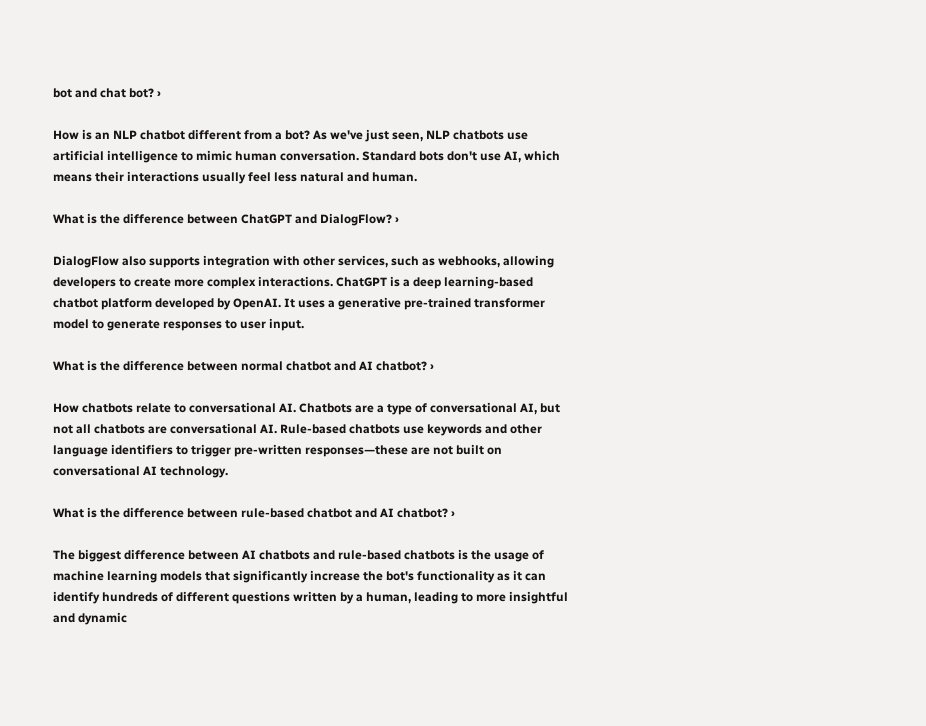bot and chat bot? ›

How is an NLP chatbot different from a bot? As we've just seen, NLP chatbots use artificial intelligence to mimic human conversation. Standard bots don't use AI, which means their interactions usually feel less natural and human.

What is the difference between ChatGPT and DialogFlow? ›

DialogFlow also supports integration with other services, such as webhooks, allowing developers to create more complex interactions. ChatGPT is a deep learning-based chatbot platform developed by OpenAI. It uses a generative pre-trained transformer model to generate responses to user input.

What is the difference between normal chatbot and AI chatbot? ›

How chatbots relate to conversational AI. Chatbots are a type of conversational AI, but not all chatbots are conversational AI. Rule-based chatbots use keywords and other language identifiers to trigger pre-written responses—these are not built on conversational AI technology.

What is the difference between rule-based chatbot and AI chatbot? ›

The biggest difference between AI chatbots and rule-based chatbots is the usage of machine learning models that significantly increase the bot's functionality as it can identify hundreds of different questions written by a human, leading to more insightful and dynamic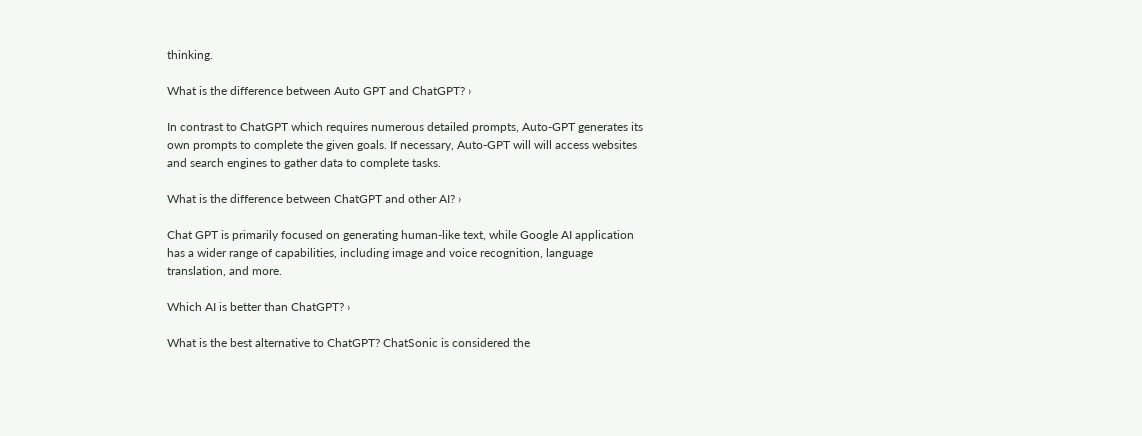thinking.

What is the difference between Auto GPT and ChatGPT? ›

In contrast to ChatGPT which requires numerous detailed prompts, Auto-GPT generates its own prompts to complete the given goals. If necessary, Auto-GPT will will access websites and search engines to gather data to complete tasks.

What is the difference between ChatGPT and other AI? ›

Chat GPT is primarily focused on generating human-like text, while Google AI application has a wider range of capabilities, including image and voice recognition, language translation, and more.

Which AI is better than ChatGPT? ›

What is the best alternative to ChatGPT? ChatSonic is considered the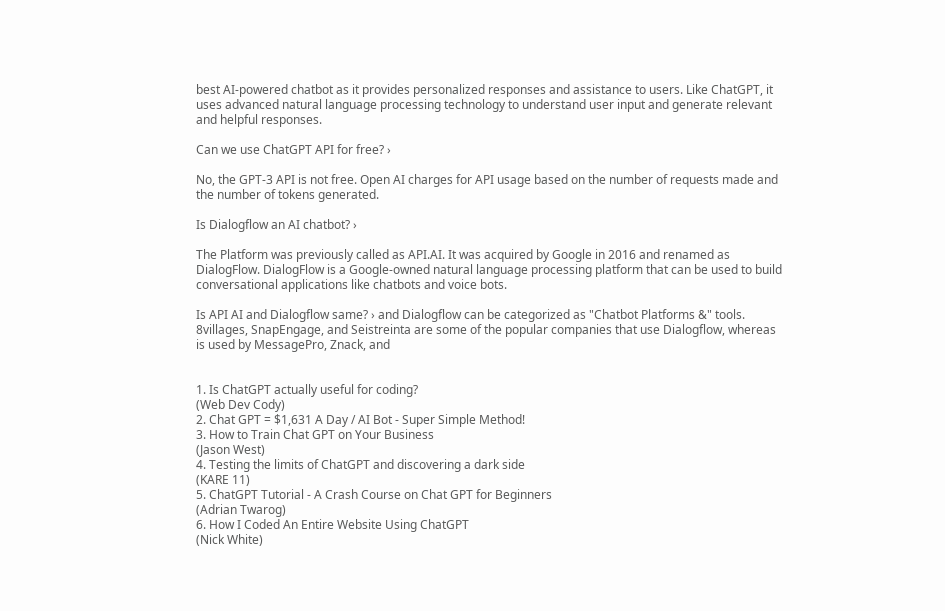best AI-powered chatbot as it provides personalized responses and assistance to users. Like ChatGPT, it uses advanced natural language processing technology to understand user input and generate relevant and helpful responses.

Can we use ChatGPT API for free? ›

No, the GPT-3 API is not free. Open AI charges for API usage based on the number of requests made and the number of tokens generated.

Is Dialogflow an AI chatbot? ›

The Platform was previously called as API.AI. It was acquired by Google in 2016 and renamed as DialogFlow. DialogFlow is a Google-owned natural language processing platform that can be used to build conversational applications like chatbots and voice bots.

Is API AI and Dialogflow same? › and Dialogflow can be categorized as "Chatbot Platforms &" tools. 8villages, SnapEngage, and Seistreinta are some of the popular companies that use Dialogflow, whereas is used by MessagePro, Znack, and


1. Is ChatGPT actually useful for coding?
(Web Dev Cody)
2. Chat GPT = $1,631 A Day / AI Bot - Super Simple Method!
3. How to Train Chat GPT on Your Business
(Jason West)
4. Testing the limits of ChatGPT and discovering a dark side
(KARE 11)
5. ChatGPT Tutorial - A Crash Course on Chat GPT for Beginners
(Adrian Twarog)
6. How I Coded An Entire Website Using ChatGPT
(Nick White)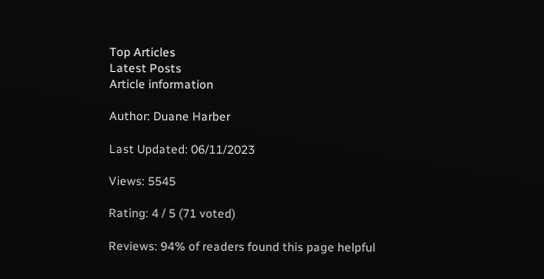Top Articles
Latest Posts
Article information

Author: Duane Harber

Last Updated: 06/11/2023

Views: 5545

Rating: 4 / 5 (71 voted)

Reviews: 94% of readers found this page helpful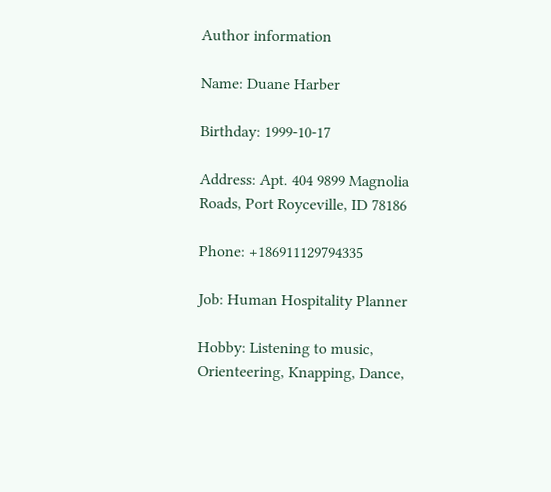Author information

Name: Duane Harber

Birthday: 1999-10-17

Address: Apt. 404 9899 Magnolia Roads, Port Royceville, ID 78186

Phone: +186911129794335

Job: Human Hospitality Planner

Hobby: Listening to music, Orienteering, Knapping, Dance,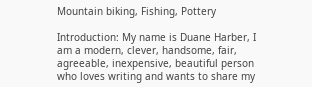Mountain biking, Fishing, Pottery

Introduction: My name is Duane Harber, I am a modern, clever, handsome, fair, agreeable, inexpensive, beautiful person who loves writing and wants to share my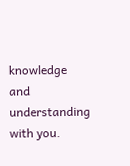knowledge and understanding with you.